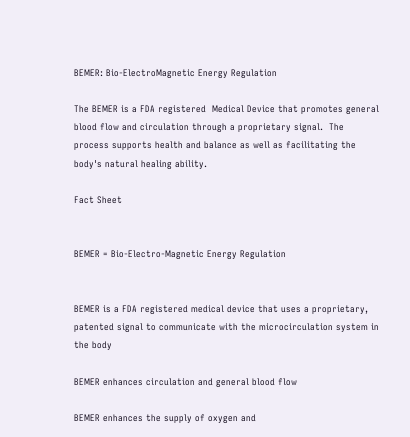BEMER: Bio-ElectroMagnetic Energy Regulation

The BEMER is a FDA registered  Medical Device that promotes general blood flow and circulation through a proprietary signal.  The process supports health and balance as well as facilitating the body's natural healing ability.

Fact Sheet


BEMER = Bio-Electro-Magnetic Energy Regulation


BEMER is a FDA registered medical device that uses a proprietary, patented signal to communicate with the microcirculation system in the body

BEMER enhances circulation and general blood flow

BEMER enhances the supply of oxygen and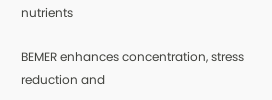nutrients

BEMER enhances concentration, stress reduction and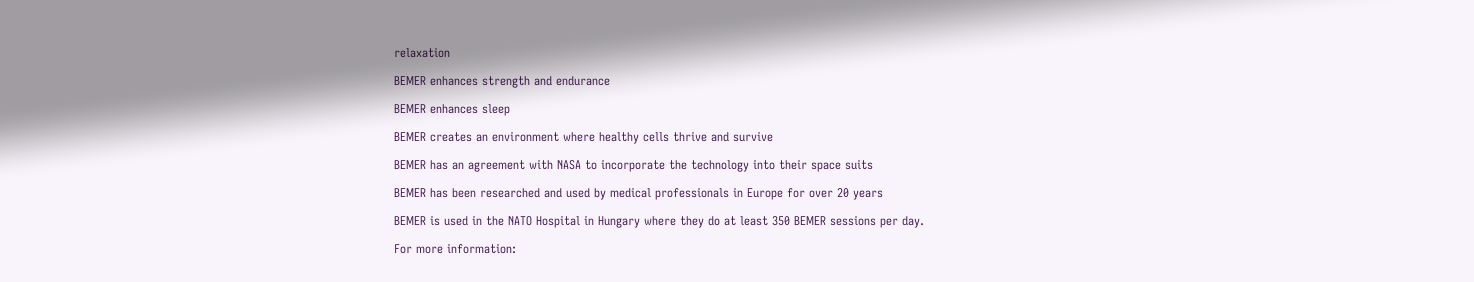relaxation

BEMER enhances strength and endurance

BEMER enhances sleep

BEMER creates an environment where healthy cells thrive and survive

BEMER has an agreement with NASA to incorporate the technology into their space suits

BEMER has been researched and used by medical professionals in Europe for over 20 years

BEMER is used in the NATO Hospital in Hungary where they do at least 350 BEMER sessions per day.

For more information: